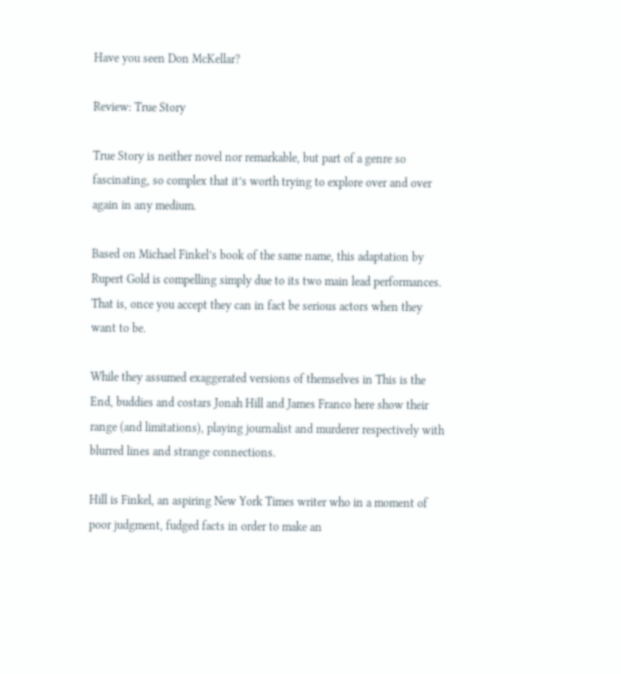Have you seen Don McKellar?

Review: True Story

True Story is neither novel nor remarkable, but part of a genre so fascinating, so complex that it’s worth trying to explore over and over again in any medium.

Based on Michael Finkel’s book of the same name, this adaptation by Rupert Gold is compelling simply due to its two main lead performances. That is, once you accept they can in fact be serious actors when they want to be.

While they assumed exaggerated versions of themselves in This is the End, buddies and costars Jonah Hill and James Franco here show their range (and limitations), playing journalist and murderer respectively with blurred lines and strange connections.

Hill is Finkel, an aspiring New York Times writer who in a moment of poor judgment, fudged facts in order to make an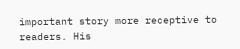important story more receptive to readers. His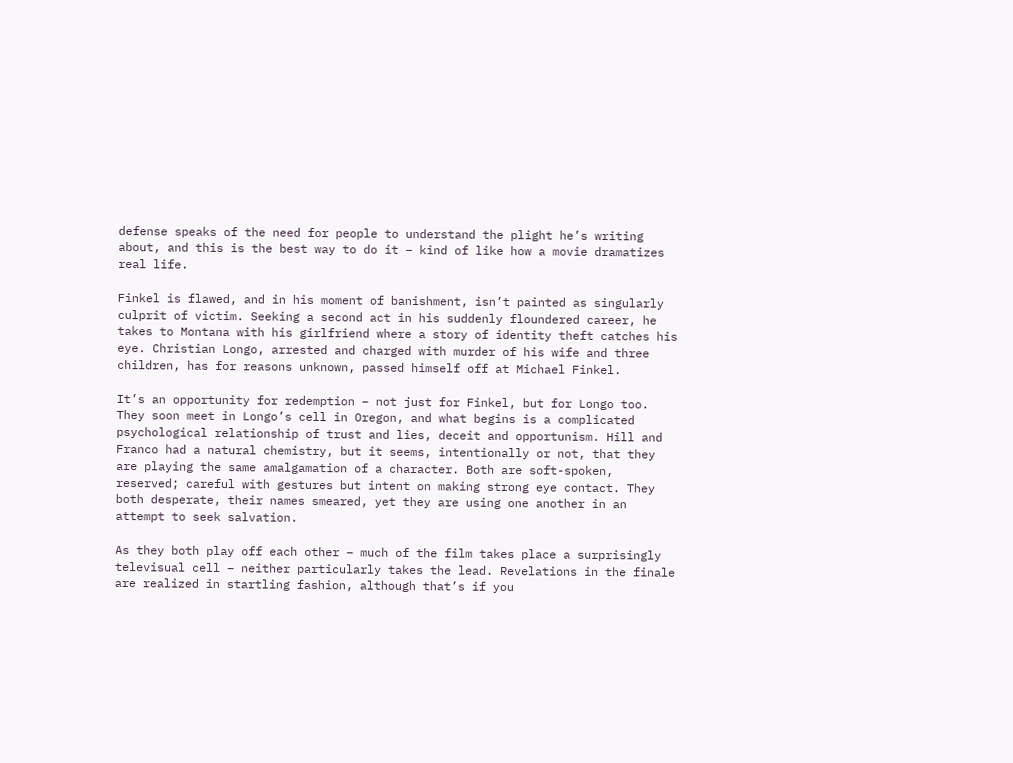defense speaks of the need for people to understand the plight he’s writing about, and this is the best way to do it – kind of like how a movie dramatizes real life.

Finkel is flawed, and in his moment of banishment, isn’t painted as singularly culprit of victim. Seeking a second act in his suddenly floundered career, he takes to Montana with his girlfriend where a story of identity theft catches his eye. Christian Longo, arrested and charged with murder of his wife and three children, has for reasons unknown, passed himself off at Michael Finkel.

It’s an opportunity for redemption – not just for Finkel, but for Longo too.  They soon meet in Longo’s cell in Oregon, and what begins is a complicated psychological relationship of trust and lies, deceit and opportunism. Hill and Franco had a natural chemistry, but it seems, intentionally or not, that they are playing the same amalgamation of a character. Both are soft-spoken, reserved; careful with gestures but intent on making strong eye contact. They both desperate, their names smeared, yet they are using one another in an attempt to seek salvation.

As they both play off each other – much of the film takes place a surprisingly televisual cell – neither particularly takes the lead. Revelations in the finale are realized in startling fashion, although that’s if you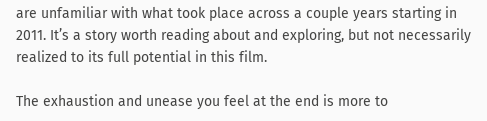are unfamiliar with what took place across a couple years starting in 2011. It’s a story worth reading about and exploring, but not necessarily realized to its full potential in this film.

The exhaustion and unease you feel at the end is more to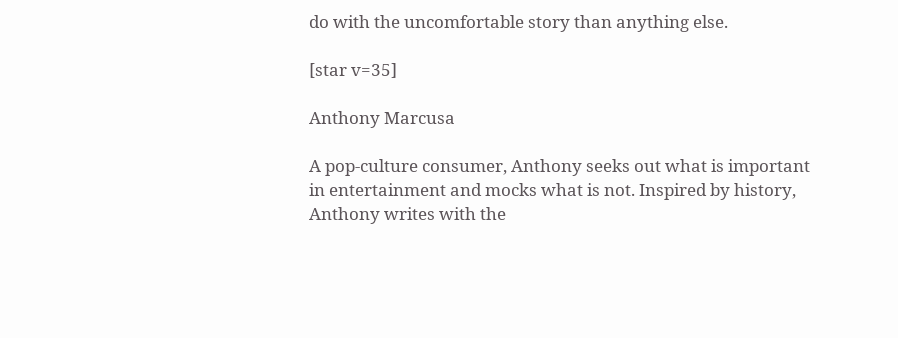do with the uncomfortable story than anything else.

[star v=35]

Anthony Marcusa

A pop-culture consumer, Anthony seeks out what is important in entertainment and mocks what is not. Inspired by history, Anthony writes with the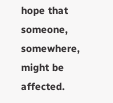hope that someone, somewhere, might be affected.